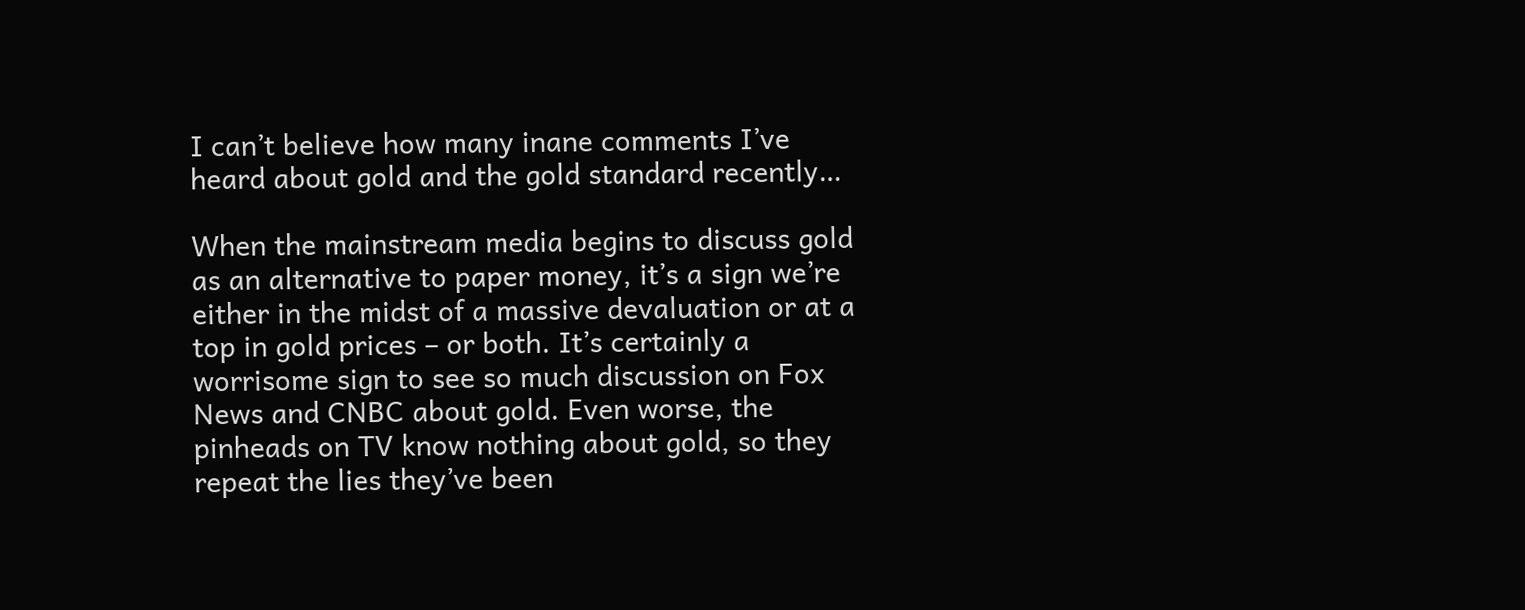I can’t believe how many inane comments I’ve heard about gold and the gold standard recently…

When the mainstream media begins to discuss gold as an alternative to paper money, it’s a sign we’re either in the midst of a massive devaluation or at a top in gold prices – or both. It’s certainly a worrisome sign to see so much discussion on Fox News and CNBC about gold. Even worse, the pinheads on TV know nothing about gold, so they repeat the lies they’ve been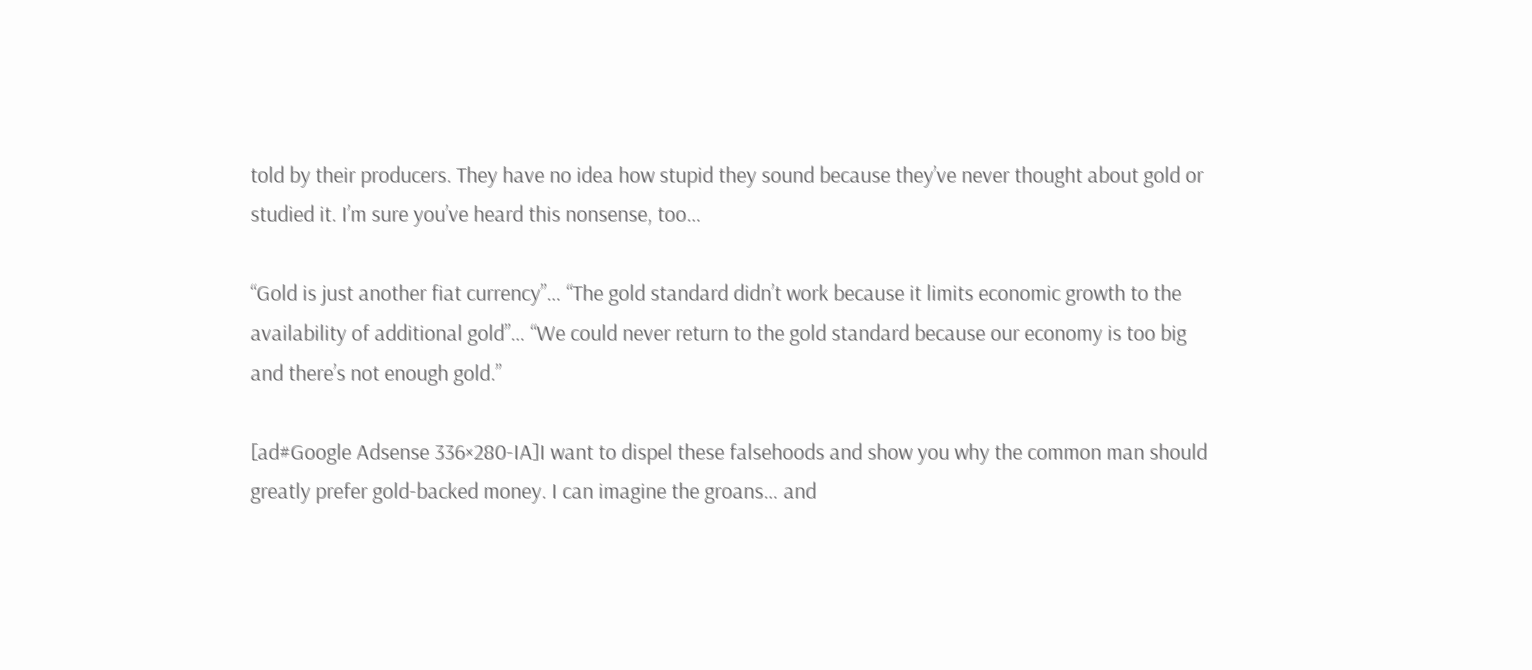told by their producers. They have no idea how stupid they sound because they’ve never thought about gold or studied it. I’m sure you’ve heard this nonsense, too…

“Gold is just another fiat currency”… “The gold standard didn’t work because it limits economic growth to the availability of additional gold”… “We could never return to the gold standard because our economy is too big and there’s not enough gold.”

[ad#Google Adsense 336×280-IA]I want to dispel these falsehoods and show you why the common man should greatly prefer gold-backed money. I can imagine the groans… and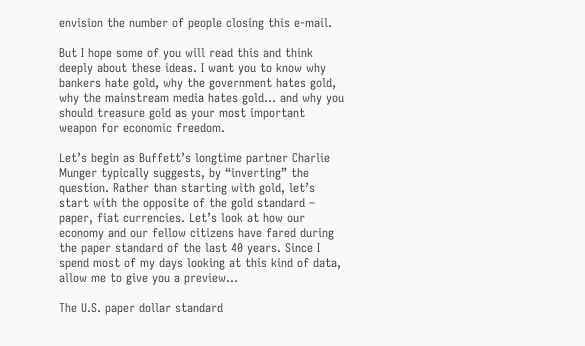envision the number of people closing this e-mail.

But I hope some of you will read this and think deeply about these ideas. I want you to know why bankers hate gold, why the government hates gold, why the mainstream media hates gold… and why you should treasure gold as your most important weapon for economic freedom.

Let’s begin as Buffett’s longtime partner Charlie Munger typically suggests, by “inverting” the question. Rather than starting with gold, let’s start with the opposite of the gold standard – paper, fiat currencies. Let’s look at how our economy and our fellow citizens have fared during the paper standard of the last 40 years. Since I spend most of my days looking at this kind of data, allow me to give you a preview…

The U.S. paper dollar standard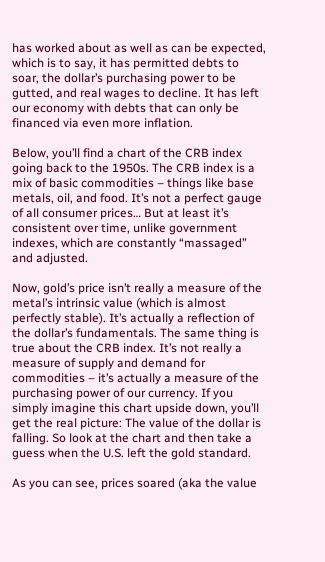has worked about as well as can be expected, which is to say, it has permitted debts to soar, the dollar’s purchasing power to be gutted, and real wages to decline. It has left our economy with debts that can only be financed via even more inflation.

Below, you’ll find a chart of the CRB index going back to the 1950s. The CRB index is a mix of basic commodities – things like base metals, oil, and food. It’s not a perfect gauge of all consumer prices… But at least it’s consistent over time, unlike government indexes, which are constantly “massaged” and adjusted.

Now, gold’s price isn’t really a measure of the metal’s intrinsic value (which is almost perfectly stable). It’s actually a reflection of the dollar’s fundamentals. The same thing is true about the CRB index. It’s not really a measure of supply and demand for commodities – it’s actually a measure of the purchasing power of our currency. If you simply imagine this chart upside down, you’ll get the real picture: The value of the dollar is falling. So look at the chart and then take a guess when the U.S. left the gold standard.

As you can see, prices soared (aka the value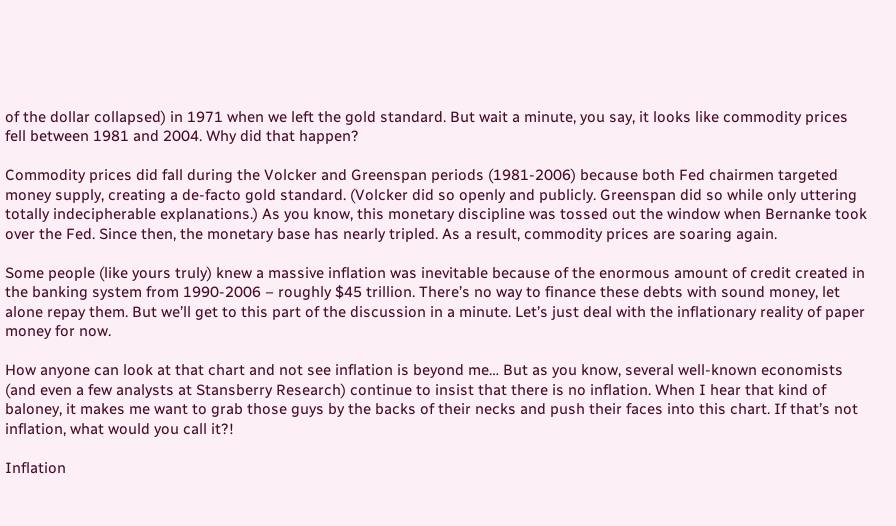of the dollar collapsed) in 1971 when we left the gold standard. But wait a minute, you say, it looks like commodity prices fell between 1981 and 2004. Why did that happen?

Commodity prices did fall during the Volcker and Greenspan periods (1981-2006) because both Fed chairmen targeted money supply, creating a de-facto gold standard. (Volcker did so openly and publicly. Greenspan did so while only uttering totally indecipherable explanations.) As you know, this monetary discipline was tossed out the window when Bernanke took over the Fed. Since then, the monetary base has nearly tripled. As a result, commodity prices are soaring again.

Some people (like yours truly) knew a massive inflation was inevitable because of the enormous amount of credit created in the banking system from 1990-2006 – roughly $45 trillion. There’s no way to finance these debts with sound money, let alone repay them. But we’ll get to this part of the discussion in a minute. Let’s just deal with the inflationary reality of paper money for now.

How anyone can look at that chart and not see inflation is beyond me… But as you know, several well-known economists (and even a few analysts at Stansberry Research) continue to insist that there is no inflation. When I hear that kind of baloney, it makes me want to grab those guys by the backs of their necks and push their faces into this chart. If that’s not inflation, what would you call it?!

Inflation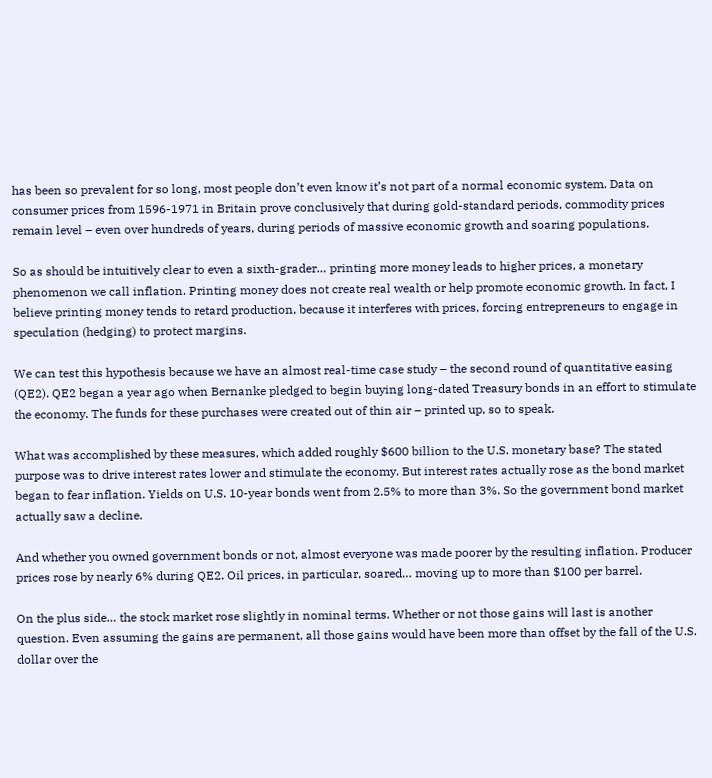has been so prevalent for so long, most people don’t even know it’s not part of a normal economic system. Data on consumer prices from 1596-1971 in Britain prove conclusively that during gold-standard periods, commodity prices remain level – even over hundreds of years, during periods of massive economic growth and soaring populations.

So as should be intuitively clear to even a sixth-grader… printing more money leads to higher prices, a monetary phenomenon we call inflation. Printing money does not create real wealth or help promote economic growth. In fact, I believe printing money tends to retard production, because it interferes with prices, forcing entrepreneurs to engage in speculation (hedging) to protect margins.

We can test this hypothesis because we have an almost real-time case study – the second round of quantitative easing (QE2). QE2 began a year ago when Bernanke pledged to begin buying long-dated Treasury bonds in an effort to stimulate the economy. The funds for these purchases were created out of thin air – printed up, so to speak.

What was accomplished by these measures, which added roughly $600 billion to the U.S. monetary base? The stated purpose was to drive interest rates lower and stimulate the economy. But interest rates actually rose as the bond market began to fear inflation. Yields on U.S. 10-year bonds went from 2.5% to more than 3%. So the government bond market actually saw a decline.

And whether you owned government bonds or not, almost everyone was made poorer by the resulting inflation. Producer prices rose by nearly 6% during QE2. Oil prices, in particular, soared… moving up to more than $100 per barrel.

On the plus side… the stock market rose slightly in nominal terms. Whether or not those gains will last is another question. Even assuming the gains are permanent, all those gains would have been more than offset by the fall of the U.S. dollar over the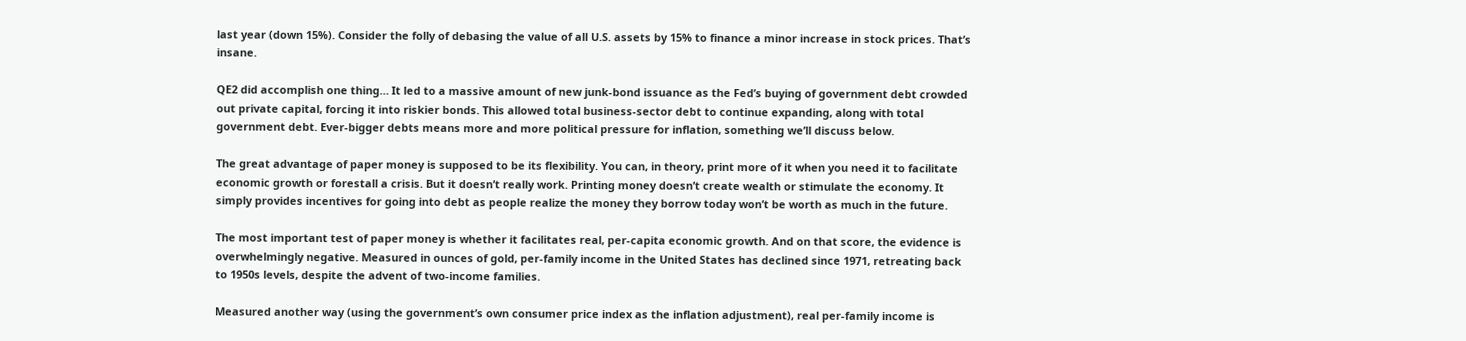last year (down 15%). Consider the folly of debasing the value of all U.S. assets by 15% to finance a minor increase in stock prices. That’s insane.

QE2 did accomplish one thing… It led to a massive amount of new junk-bond issuance as the Fed’s buying of government debt crowded out private capital, forcing it into riskier bonds. This allowed total business-sector debt to continue expanding, along with total government debt. Ever-bigger debts means more and more political pressure for inflation, something we’ll discuss below.

The great advantage of paper money is supposed to be its flexibility. You can, in theory, print more of it when you need it to facilitate economic growth or forestall a crisis. But it doesn’t really work. Printing money doesn’t create wealth or stimulate the economy. It simply provides incentives for going into debt as people realize the money they borrow today won’t be worth as much in the future.

The most important test of paper money is whether it facilitates real, per-capita economic growth. And on that score, the evidence is overwhelmingly negative. Measured in ounces of gold, per-family income in the United States has declined since 1971, retreating back to 1950s levels, despite the advent of two-income families.

Measured another way (using the government’s own consumer price index as the inflation adjustment), real per-family income is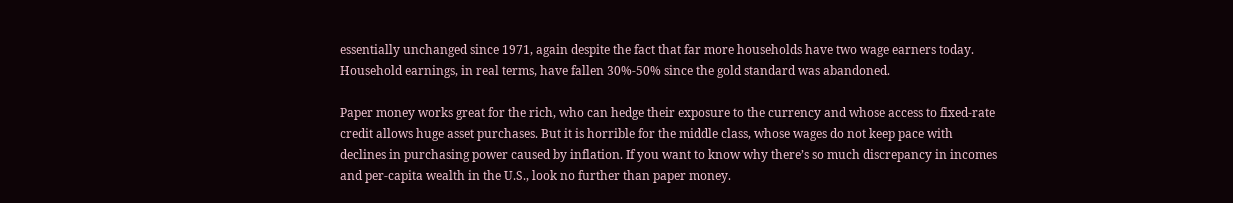essentially unchanged since 1971, again despite the fact that far more households have two wage earners today. Household earnings, in real terms, have fallen 30%-50% since the gold standard was abandoned.

Paper money works great for the rich, who can hedge their exposure to the currency and whose access to fixed-rate credit allows huge asset purchases. But it is horrible for the middle class, whose wages do not keep pace with declines in purchasing power caused by inflation. If you want to know why there’s so much discrepancy in incomes and per-capita wealth in the U.S., look no further than paper money.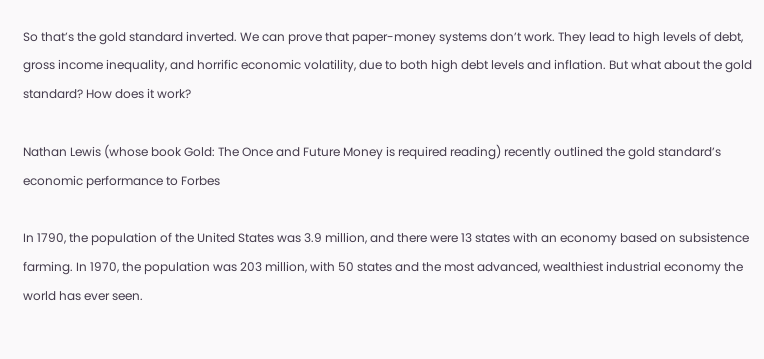So that’s the gold standard inverted. We can prove that paper-money systems don’t work. They lead to high levels of debt, gross income inequality, and horrific economic volatility, due to both high debt levels and inflation. But what about the gold standard? How does it work?

Nathan Lewis (whose book Gold: The Once and Future Money is required reading) recently outlined the gold standard’s economic performance to Forbes

In 1790, the population of the United States was 3.9 million, and there were 13 states with an economy based on subsistence farming. In 1970, the population was 203 million, with 50 states and the most advanced, wealthiest industrial economy the world has ever seen.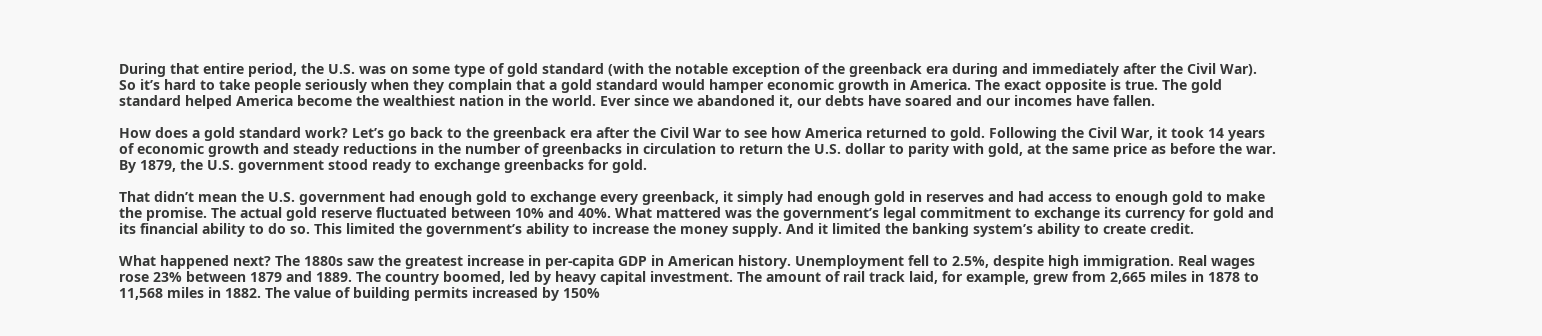During that entire period, the U.S. was on some type of gold standard (with the notable exception of the greenback era during and immediately after the Civil War). So it’s hard to take people seriously when they complain that a gold standard would hamper economic growth in America. The exact opposite is true. The gold standard helped America become the wealthiest nation in the world. Ever since we abandoned it, our debts have soared and our incomes have fallen.

How does a gold standard work? Let’s go back to the greenback era after the Civil War to see how America returned to gold. Following the Civil War, it took 14 years of economic growth and steady reductions in the number of greenbacks in circulation to return the U.S. dollar to parity with gold, at the same price as before the war. By 1879, the U.S. government stood ready to exchange greenbacks for gold.

That didn’t mean the U.S. government had enough gold to exchange every greenback, it simply had enough gold in reserves and had access to enough gold to make the promise. The actual gold reserve fluctuated between 10% and 40%. What mattered was the government’s legal commitment to exchange its currency for gold and its financial ability to do so. This limited the government’s ability to increase the money supply. And it limited the banking system’s ability to create credit.

What happened next? The 1880s saw the greatest increase in per-capita GDP in American history. Unemployment fell to 2.5%, despite high immigration. Real wages rose 23% between 1879 and 1889. The country boomed, led by heavy capital investment. The amount of rail track laid, for example, grew from 2,665 miles in 1878 to 11,568 miles in 1882. The value of building permits increased by 150%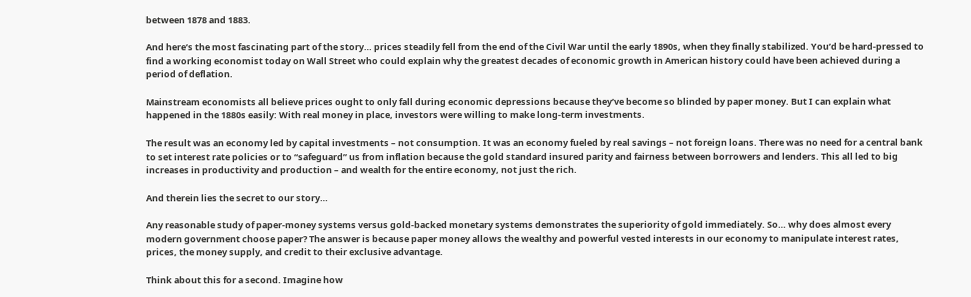between 1878 and 1883.

And here’s the most fascinating part of the story… prices steadily fell from the end of the Civil War until the early 1890s, when they finally stabilized. You’d be hard-pressed to find a working economist today on Wall Street who could explain why the greatest decades of economic growth in American history could have been achieved during a period of deflation.

Mainstream economists all believe prices ought to only fall during economic depressions because they’ve become so blinded by paper money. But I can explain what happened in the 1880s easily: With real money in place, investors were willing to make long-term investments.

The result was an economy led by capital investments – not consumption. It was an economy fueled by real savings – not foreign loans. There was no need for a central bank to set interest rate policies or to “safeguard” us from inflation because the gold standard insured parity and fairness between borrowers and lenders. This all led to big increases in productivity and production – and wealth for the entire economy, not just the rich.

And therein lies the secret to our story…

Any reasonable study of paper-money systems versus gold-backed monetary systems demonstrates the superiority of gold immediately. So… why does almost every modern government choose paper? The answer is because paper money allows the wealthy and powerful vested interests in our economy to manipulate interest rates, prices, the money supply, and credit to their exclusive advantage.

Think about this for a second. Imagine how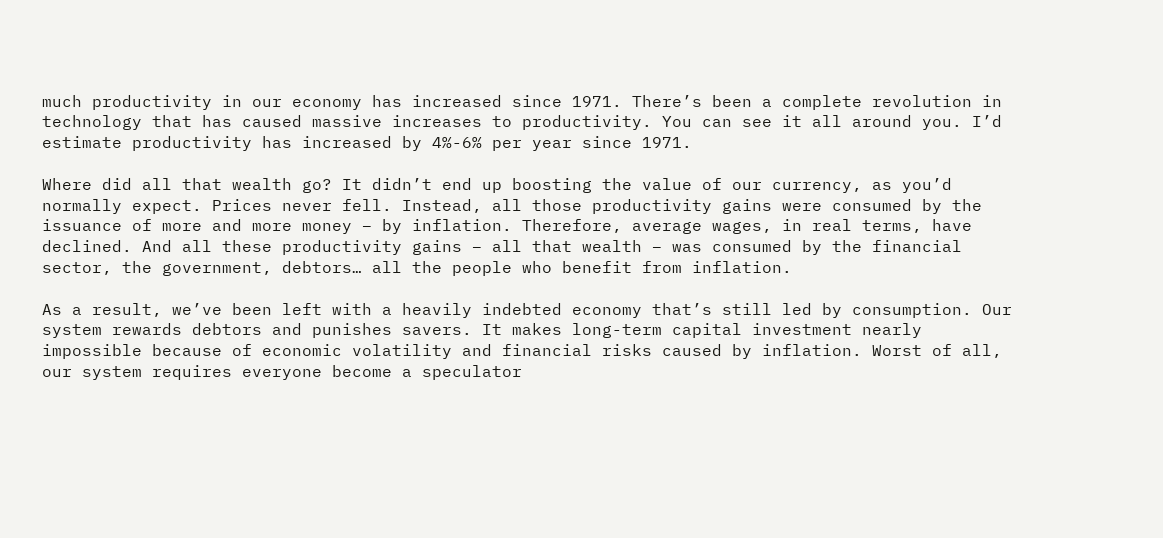much productivity in our economy has increased since 1971. There’s been a complete revolution in technology that has caused massive increases to productivity. You can see it all around you. I’d estimate productivity has increased by 4%-6% per year since 1971.

Where did all that wealth go? It didn’t end up boosting the value of our currency, as you’d normally expect. Prices never fell. Instead, all those productivity gains were consumed by the issuance of more and more money – by inflation. Therefore, average wages, in real terms, have declined. And all these productivity gains – all that wealth – was consumed by the financial sector, the government, debtors… all the people who benefit from inflation.

As a result, we’ve been left with a heavily indebted economy that’s still led by consumption. Our system rewards debtors and punishes savers. It makes long-term capital investment nearly impossible because of economic volatility and financial risks caused by inflation. Worst of all, our system requires everyone become a speculator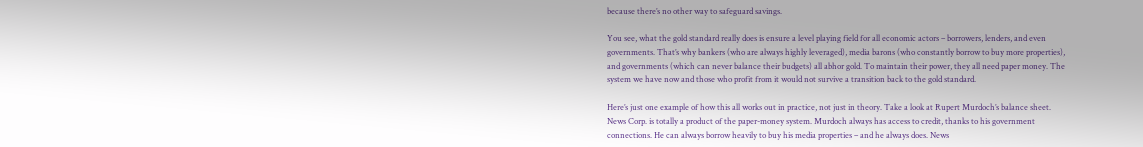because there’s no other way to safeguard savings.

You see, what the gold standard really does is ensure a level playing field for all economic actors – borrowers, lenders, and even governments. That’s why bankers (who are always highly leveraged), media barons (who constantly borrow to buy more properties), and governments (which can never balance their budgets) all abhor gold. To maintain their power, they all need paper money. The system we have now and those who profit from it would not survive a transition back to the gold standard.

Here’s just one example of how this all works out in practice, not just in theory. Take a look at Rupert Murdoch’s balance sheet. News Corp. is totally a product of the paper-money system. Murdoch always has access to credit, thanks to his government connections. He can always borrow heavily to buy his media properties – and he always does. News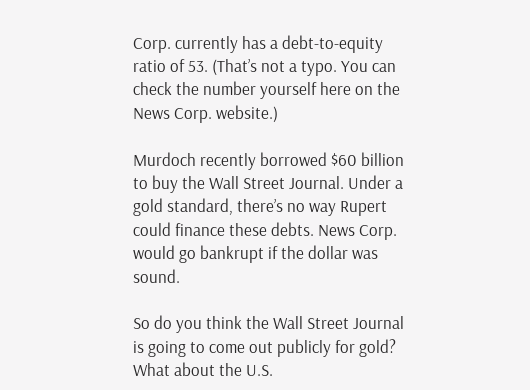Corp. currently has a debt-to-equity ratio of 53. (That’s not a typo. You can check the number yourself here on the News Corp. website.)

Murdoch recently borrowed $60 billion to buy the Wall Street Journal. Under a gold standard, there’s no way Rupert could finance these debts. News Corp. would go bankrupt if the dollar was sound.

So do you think the Wall Street Journal is going to come out publicly for gold? What about the U.S.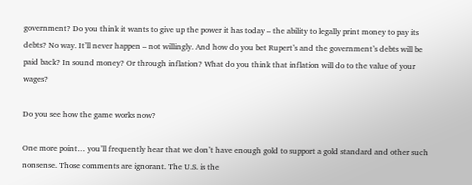government? Do you think it wants to give up the power it has today – the ability to legally print money to pay its debts? No way. It’ll never happen – not willingly. And how do you bet Rupert’s and the government’s debts will be paid back? In sound money? Or through inflation? What do you think that inflation will do to the value of your wages?

Do you see how the game works now?

One more point… you’ll frequently hear that we don’t have enough gold to support a gold standard and other such nonsense. Those comments are ignorant. The U.S. is the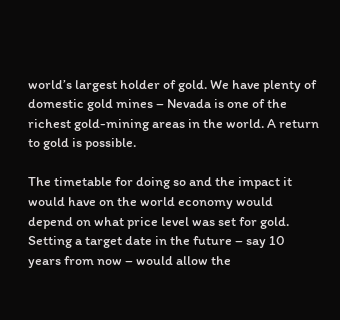world’s largest holder of gold. We have plenty of domestic gold mines – Nevada is one of the richest gold-mining areas in the world. A return to gold is possible.

The timetable for doing so and the impact it would have on the world economy would depend on what price level was set for gold. Setting a target date in the future – say 10 years from now – would allow the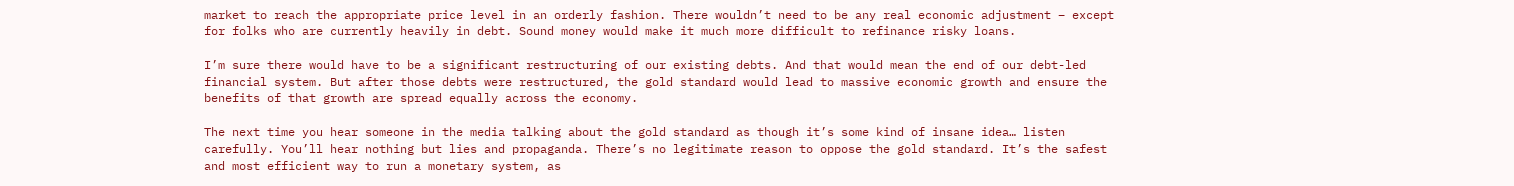market to reach the appropriate price level in an orderly fashion. There wouldn’t need to be any real economic adjustment – except for folks who are currently heavily in debt. Sound money would make it much more difficult to refinance risky loans.

I’m sure there would have to be a significant restructuring of our existing debts. And that would mean the end of our debt-led financial system. But after those debts were restructured, the gold standard would lead to massive economic growth and ensure the benefits of that growth are spread equally across the economy.

The next time you hear someone in the media talking about the gold standard as though it’s some kind of insane idea… listen carefully. You’ll hear nothing but lies and propaganda. There’s no legitimate reason to oppose the gold standard. It’s the safest and most efficient way to run a monetary system, as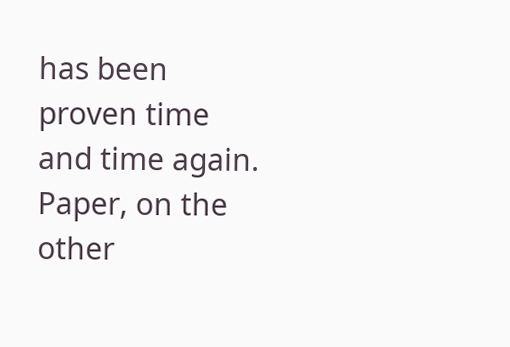has been proven time and time again. Paper, on the other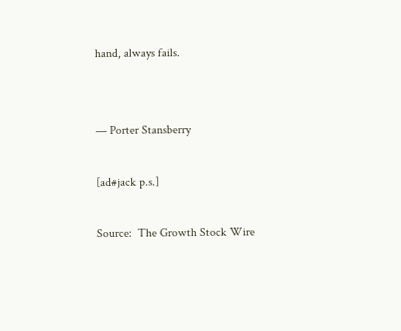hand, always fails.


— Porter Stansberry

[ad#jack p.s.]

Source:  The Growth Stock Wire